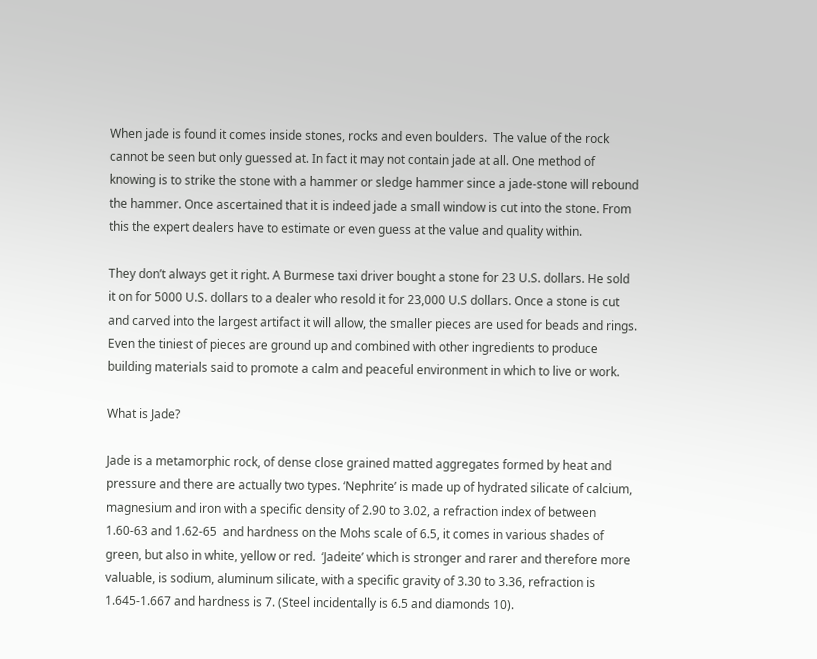When jade is found it comes inside stones, rocks and even boulders.  The value of the rock cannot be seen but only guessed at. In fact it may not contain jade at all. One method of knowing is to strike the stone with a hammer or sledge hammer since a jade-stone will rebound the hammer. Once ascertained that it is indeed jade a small window is cut into the stone. From this the expert dealers have to estimate or even guess at the value and quality within.

They don’t always get it right. A Burmese taxi driver bought a stone for 23 U.S. dollars. He sold it on for 5000 U.S. dollars to a dealer who resold it for 23,000 U.S dollars. Once a stone is cut and carved into the largest artifact it will allow, the smaller pieces are used for beads and rings. Even the tiniest of pieces are ground up and combined with other ingredients to produce building materials said to promote a calm and peaceful environment in which to live or work.

What is Jade?

Jade is a metamorphic rock, of dense close grained matted aggregates formed by heat and pressure and there are actually two types. ‘Nephrite’ is made up of hydrated silicate of calcium, magnesium and iron with a specific density of 2.90 to 3.02, a refraction index of between 1.60-63 and 1.62-65  and hardness on the Mohs scale of 6.5, it comes in various shades of green, but also in white, yellow or red.  ‘Jadeite’ which is stronger and rarer and therefore more valuable, is sodium, aluminum silicate, with a specific gravity of 3.30 to 3.36, refraction is 1.645-1.667 and hardness is 7. (Steel incidentally is 6.5 and diamonds 10).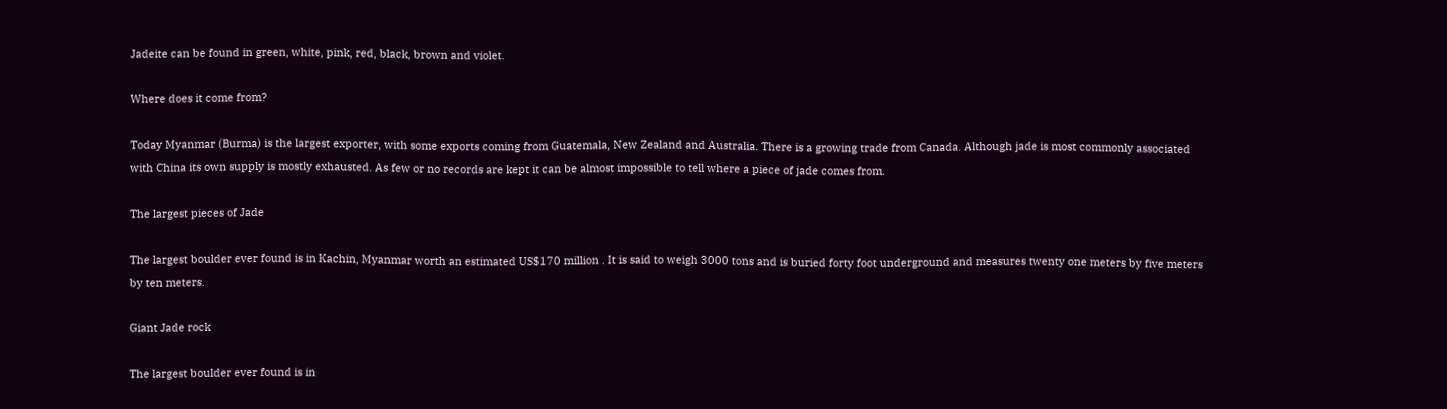Jadeite can be found in green, white, pink, red, black, brown and violet.

Where does it come from?

Today Myanmar (Burma) is the largest exporter, with some exports coming from Guatemala, New Zealand and Australia. There is a growing trade from Canada. Although jade is most commonly associated with China its own supply is mostly exhausted. As few or no records are kept it can be almost impossible to tell where a piece of jade comes from.

The largest pieces of Jade

The largest boulder ever found is in Kachin, Myanmar worth an estimated US$170 million . It is said to weigh 3000 tons and is buried forty foot underground and measures twenty one meters by five meters by ten meters.

Giant Jade rock

The largest boulder ever found is in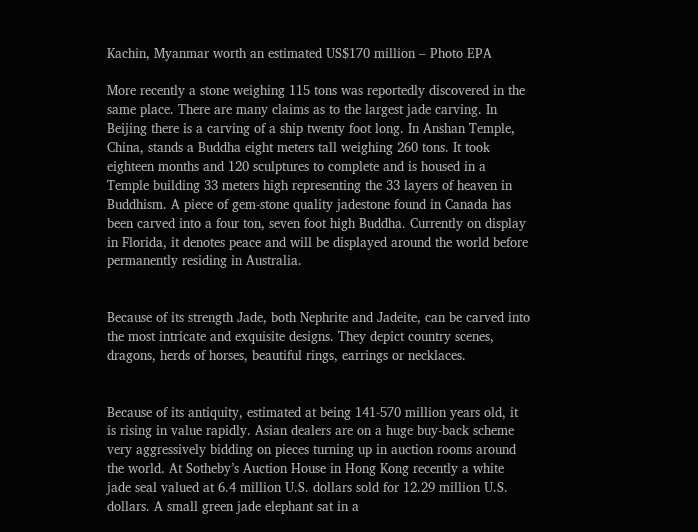Kachin, Myanmar worth an estimated US$170 million – Photo EPA

More recently a stone weighing 115 tons was reportedly discovered in the same place. There are many claims as to the largest jade carving. In Beijing there is a carving of a ship twenty foot long. In Anshan Temple, China, stands a Buddha eight meters tall weighing 260 tons. It took eighteen months and 120 sculptures to complete and is housed in a Temple building 33 meters high representing the 33 layers of heaven in Buddhism. A piece of gem-stone quality jadestone found in Canada has been carved into a four ton, seven foot high Buddha. Currently on display in Florida, it denotes peace and will be displayed around the world before permanently residing in Australia.


Because of its strength Jade, both Nephrite and Jadeite, can be carved into the most intricate and exquisite designs. They depict country scenes, dragons, herds of horses, beautiful rings, earrings or necklaces.


Because of its antiquity, estimated at being 141-570 million years old, it is rising in value rapidly. Asian dealers are on a huge buy-back scheme very aggressively bidding on pieces turning up in auction rooms around the world. At Sotheby’s Auction House in Hong Kong recently a white jade seal valued at 6.4 million U.S. dollars sold for 12.29 million U.S. dollars. A small green jade elephant sat in a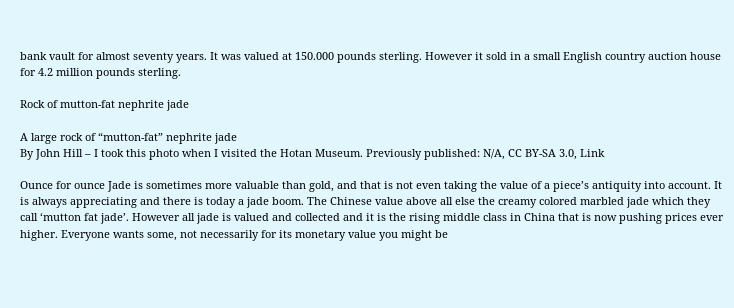bank vault for almost seventy years. It was valued at 150.000 pounds sterling. However it sold in a small English country auction house for 4.2 million pounds sterling.

Rock of mutton-fat nephrite jade

A large rock of “mutton-fat” nephrite jade
By John Hill – I took this photo when I visited the Hotan Museum. Previously published: N/A, CC BY-SA 3.0, Link

Ounce for ounce Jade is sometimes more valuable than gold, and that is not even taking the value of a piece’s antiquity into account. It is always appreciating and there is today a jade boom. The Chinese value above all else the creamy colored marbled jade which they call ‘mutton fat jade’. However all jade is valued and collected and it is the rising middle class in China that is now pushing prices ever higher. Everyone wants some, not necessarily for its monetary value you might be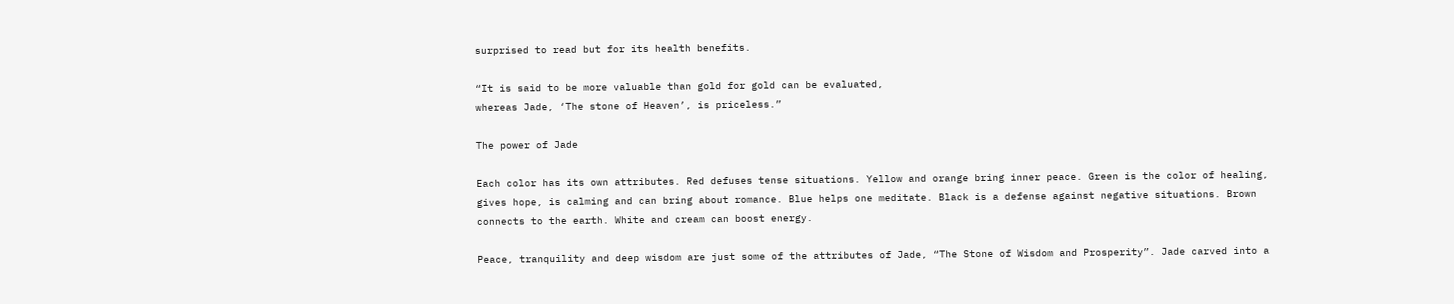surprised to read but for its health benefits.

“It is said to be more valuable than gold for gold can be evaluated,
whereas Jade, ‘The stone of Heaven’, is priceless.”

The power of Jade

Each color has its own attributes. Red defuses tense situations. Yellow and orange bring inner peace. Green is the color of healing, gives hope, is calming and can bring about romance. Blue helps one meditate. Black is a defense against negative situations. Brown connects to the earth. White and cream can boost energy.

Peace, tranquility and deep wisdom are just some of the attributes of Jade, “The Stone of Wisdom and Prosperity”. Jade carved into a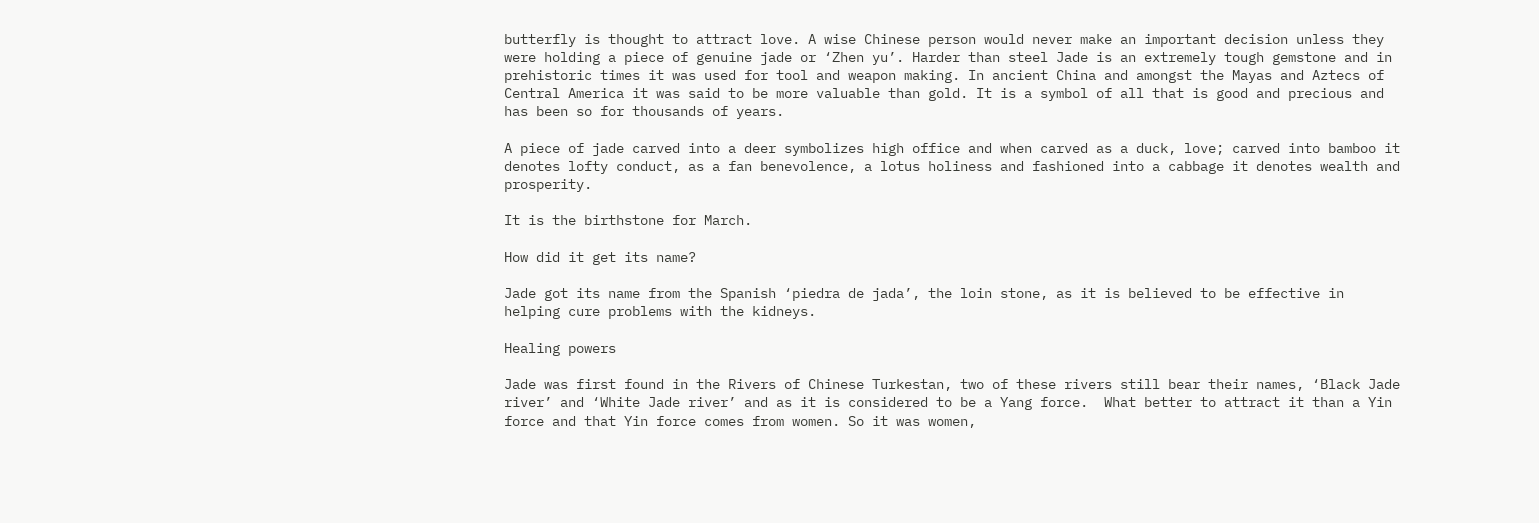butterfly is thought to attract love. A wise Chinese person would never make an important decision unless they were holding a piece of genuine jade or ‘Zhen yu’. Harder than steel Jade is an extremely tough gemstone and in prehistoric times it was used for tool and weapon making. In ancient China and amongst the Mayas and Aztecs of Central America it was said to be more valuable than gold. It is a symbol of all that is good and precious and has been so for thousands of years.

A piece of jade carved into a deer symbolizes high office and when carved as a duck, love; carved into bamboo it denotes lofty conduct, as a fan benevolence, a lotus holiness and fashioned into a cabbage it denotes wealth and prosperity.

It is the birthstone for March.

How did it get its name?

Jade got its name from the Spanish ‘piedra de jada’, the loin stone, as it is believed to be effective in helping cure problems with the kidneys.

Healing powers

Jade was first found in the Rivers of Chinese Turkestan, two of these rivers still bear their names, ‘Black Jade river’ and ‘White Jade river’ and as it is considered to be a Yang force.  What better to attract it than a Yin force and that Yin force comes from women. So it was women,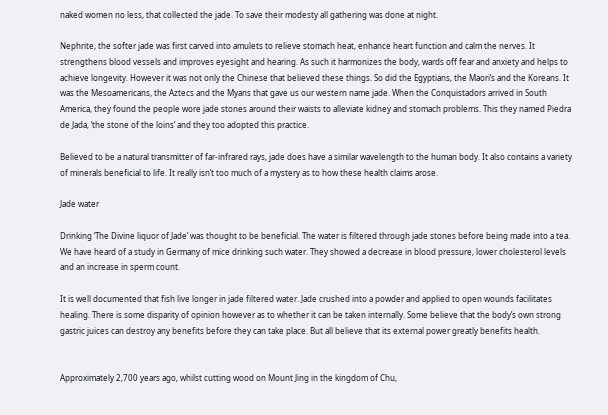naked women no less, that collected the jade. To save their modesty all gathering was done at night.

Nephrite, the softer jade was first carved into amulets to relieve stomach heat, enhance heart function and calm the nerves. It strengthens blood vessels and improves eyesight and hearing. As such it harmonizes the body, wards off fear and anxiety and helps to achieve longevity. However it was not only the Chinese that believed these things. So did the Egyptians, the Maori’s and the Koreans. It was the Mesoamericans, the Aztecs and the Myans that gave us our western name jade. When the Conquistadors arrived in South America, they found the people wore jade stones around their waists to alleviate kidney and stomach problems. This they named Piedra de Jada, ‘the stone of the loins’ and they too adopted this practice.

Believed to be a natural transmitter of far-infrared rays, jade does have a similar wavelength to the human body. It also contains a variety of minerals beneficial to life. It really isn’t too much of a mystery as to how these health claims arose.

Jade water

Drinking ‘The Divine liquor of Jade’ was thought to be beneficial. The water is filtered through jade stones before being made into a tea. We have heard of a study in Germany of mice drinking such water. They showed a decrease in blood pressure, lower cholesterol levels and an increase in sperm count.

It is well documented that fish live longer in jade filtered water. Jade crushed into a powder and applied to open wounds facilitates healing. There is some disparity of opinion however as to whether it can be taken internally. Some believe that the body’s own strong gastric juices can destroy any benefits before they can take place. But all believe that its external power greatly benefits health.


Approximately 2,700 years ago, whilst cutting wood on Mount Jing in the kingdom of Chu,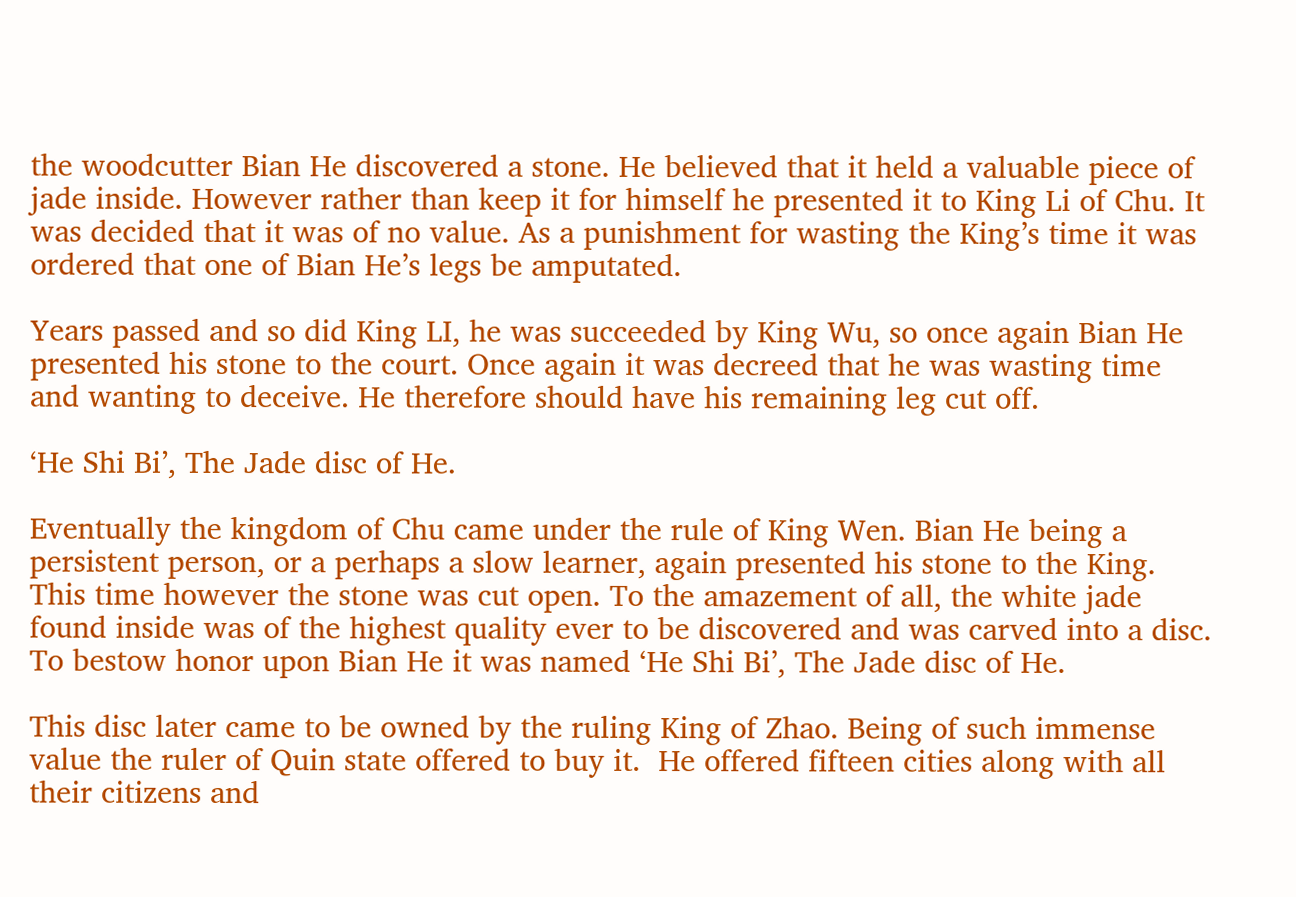the woodcutter Bian He discovered a stone. He believed that it held a valuable piece of jade inside. However rather than keep it for himself he presented it to King Li of Chu. It was decided that it was of no value. As a punishment for wasting the King’s time it was ordered that one of Bian He’s legs be amputated.

Years passed and so did King LI, he was succeeded by King Wu, so once again Bian He presented his stone to the court. Once again it was decreed that he was wasting time and wanting to deceive. He therefore should have his remaining leg cut off.

‘He Shi Bi’, The Jade disc of He.

Eventually the kingdom of Chu came under the rule of King Wen. Bian He being a persistent person, or a perhaps a slow learner, again presented his stone to the King. This time however the stone was cut open. To the amazement of all, the white jade found inside was of the highest quality ever to be discovered and was carved into a disc. To bestow honor upon Bian He it was named ‘He Shi Bi’, The Jade disc of He.

This disc later came to be owned by the ruling King of Zhao. Being of such immense value the ruler of Quin state offered to buy it.  He offered fifteen cities along with all their citizens and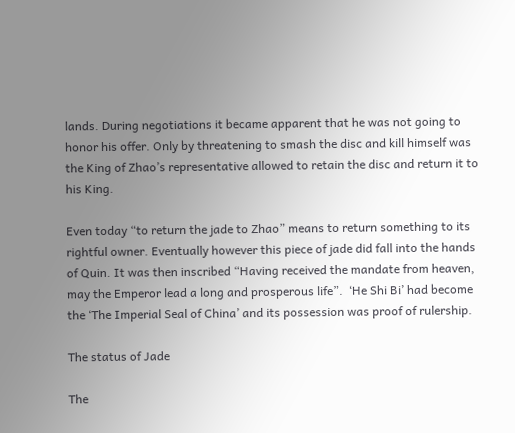lands. During negotiations it became apparent that he was not going to honor his offer. Only by threatening to smash the disc and kill himself was the King of Zhao’s representative allowed to retain the disc and return it to his King.

Even today “to return the jade to Zhao” means to return something to its rightful owner. Eventually however this piece of jade did fall into the hands of Quin. It was then inscribed “Having received the mandate from heaven, may the Emperor lead a long and prosperous life”.  ‘He Shi Bi’ had become the ‘The Imperial Seal of China’ and its possession was proof of rulership.

The status of Jade

The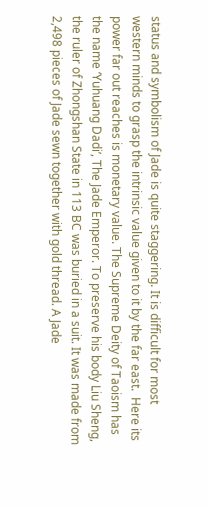status and symbolism of Jade is quite staggering. It is difficult for most western minds to grasp the intrinsic value given to it by the far east.  Here its power far out reaches is monetary value. The Supreme Deity of Taoism has the name ‘Yuhuang Dadi’, The Jade Emperor. To preserve his body Liu Sheng, the ruler of Zhongshan State in 113 BC was buried in a suit. It was made from 2,498 pieces of Jade sewn together with gold thread. A Jade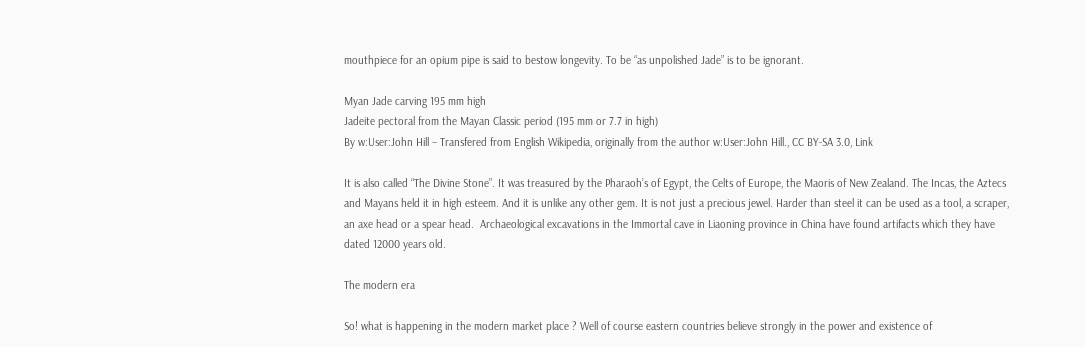mouthpiece for an opium pipe is said to bestow longevity. To be “as unpolished Jade” is to be ignorant.

Myan Jade carving 195 mm high
Jadeite pectoral from the Mayan Classic period (195 mm or 7.7 in high)
By w:User:John Hill – Transfered from English Wikipedia, originally from the author w:User:John Hill., CC BY-SA 3.0, Link

It is also called “The Divine Stone”. It was treasured by the Pharaoh’s of Egypt, the Celts of Europe, the Maoris of New Zealand. The Incas, the Aztecs and Mayans held it in high esteem. And it is unlike any other gem. It is not just a precious jewel. Harder than steel it can be used as a tool, a scraper, an axe head or a spear head.  Archaeological excavations in the Immortal cave in Liaoning province in China have found artifacts which they have dated 12000 years old.

The modern era

So! what is happening in the modern market place ? Well of course eastern countries believe strongly in the power and existence of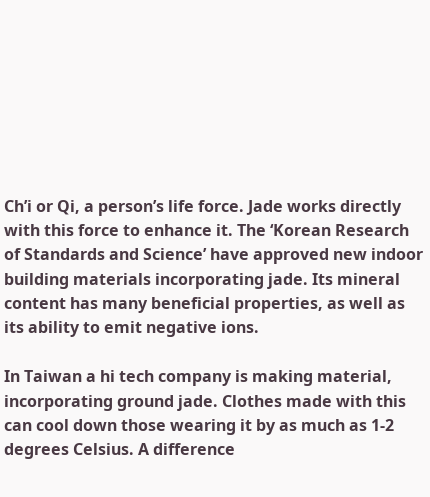Ch’i or Qi, a person’s life force. Jade works directly with this force to enhance it. The ‘Korean Research of Standards and Science’ have approved new indoor building materials incorporating jade. Its mineral content has many beneficial properties, as well as its ability to emit negative ions.

In Taiwan a hi tech company is making material, incorporating ground jade. Clothes made with this can cool down those wearing it by as much as 1-2 degrees Celsius. A difference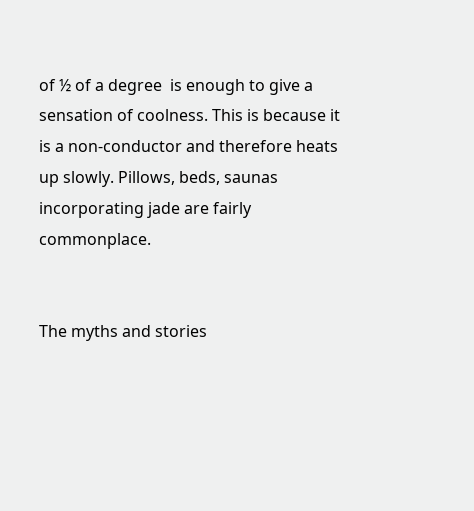of ½ of a degree  is enough to give a sensation of coolness. This is because it is a non-conductor and therefore heats up slowly. Pillows, beds, saunas incorporating jade are fairly commonplace.


The myths and stories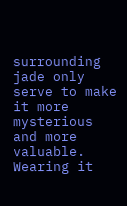surrounding jade only serve to make it more mysterious and more valuable. Wearing it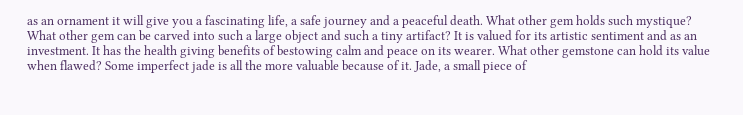as an ornament it will give you a fascinating life, a safe journey and a peaceful death. What other gem holds such mystique? What other gem can be carved into such a large object and such a tiny artifact? It is valued for its artistic sentiment and as an investment. It has the health giving benefits of bestowing calm and peace on its wearer. What other gemstone can hold its value when flawed? Some imperfect jade is all the more valuable because of it. Jade, a small piece of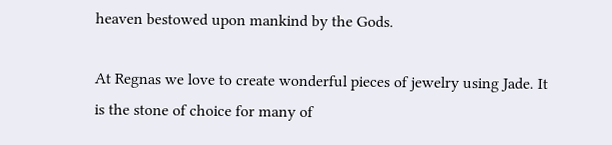heaven bestowed upon mankind by the Gods.

At Regnas we love to create wonderful pieces of jewelry using Jade. It is the stone of choice for many of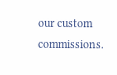our custom commissions.